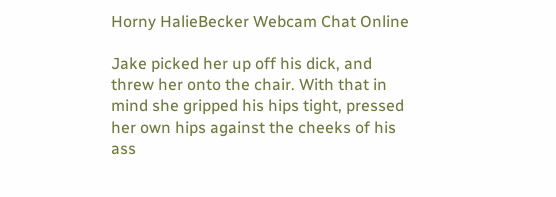Horny HalieBecker Webcam Chat Online

Jake picked her up off his dick, and threw her onto the chair. With that in mind she gripped his hips tight, pressed her own hips against the cheeks of his ass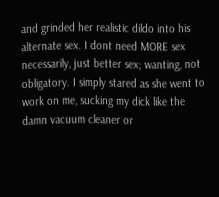and grinded her realistic dildo into his alternate sex. I dont need MORE sex necessarily, just better sex; wanting, not obligatory. I simply stared as she went to work on me, sucking my dick like the damn vacuum cleaner or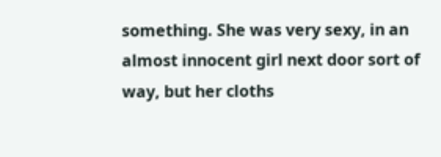something. She was very sexy, in an almost innocent girl next door sort of way, but her cloths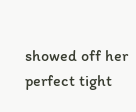showed off her perfect tight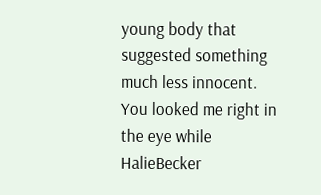young body that suggested something much less innocent. You looked me right in the eye while HalieBecker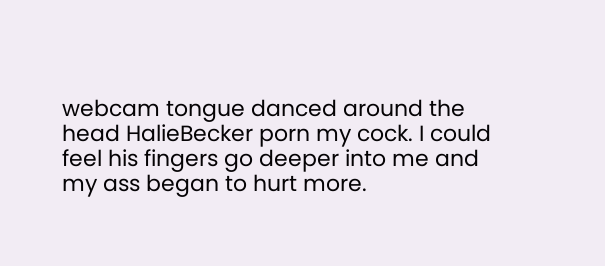webcam tongue danced around the head HalieBecker porn my cock. I could feel his fingers go deeper into me and my ass began to hurt more.